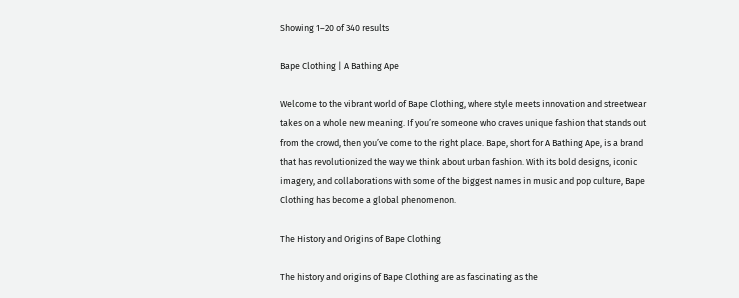Showing 1–20 of 340 results

Bape Clothing | A Bathing Ape

Welcome to the vibrant world of Bape Clothing, where style meets innovation and streetwear takes on a whole new meaning. If you’re someone who craves unique fashion that stands out from the crowd, then you’ve come to the right place. Bape, short for A Bathing Ape, is a brand that has revolutionized the way we think about urban fashion. With its bold designs, iconic imagery, and collaborations with some of the biggest names in music and pop culture, Bape Clothing has become a global phenomenon.

The History and Origins of Bape Clothing

The history and origins of Bape Clothing are as fascinating as the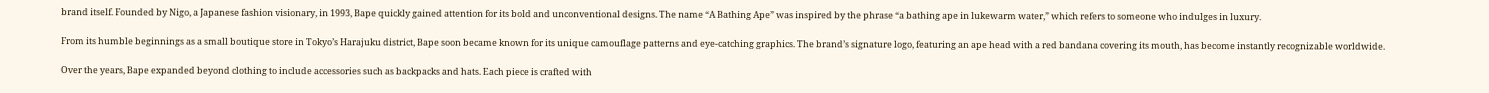brand itself. Founded by Nigo, a Japanese fashion visionary, in 1993, Bape quickly gained attention for its bold and unconventional designs. The name “A Bathing Ape” was inspired by the phrase “a bathing ape in lukewarm water,” which refers to someone who indulges in luxury.

From its humble beginnings as a small boutique store in Tokyo’s Harajuku district, Bape soon became known for its unique camouflage patterns and eye-catching graphics. The brand’s signature logo, featuring an ape head with a red bandana covering its mouth, has become instantly recognizable worldwide.

Over the years, Bape expanded beyond clothing to include accessories such as backpacks and hats. Each piece is crafted with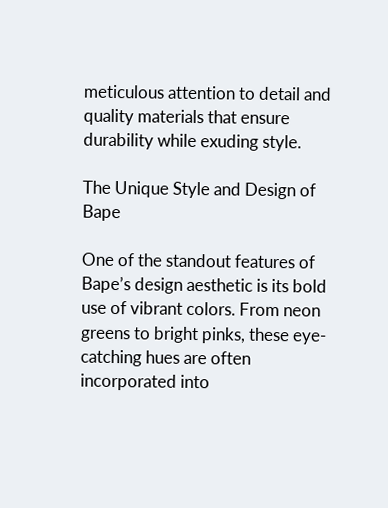meticulous attention to detail and quality materials that ensure durability while exuding style.

The Unique Style and Design of Bape

One of the standout features of Bape’s design aesthetic is its bold use of vibrant colors. From neon greens to bright pinks, these eye-catching hues are often incorporated into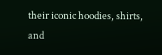their iconic hoodies, shirts, and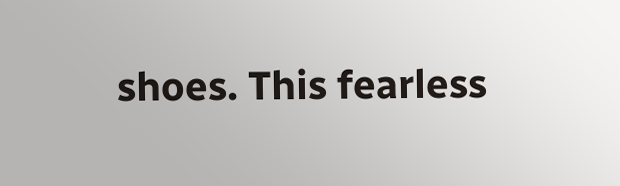shoes. This fearless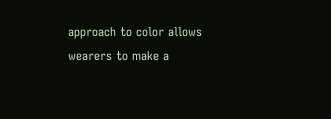approach to color allows wearers to make a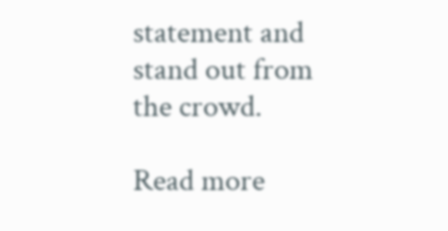statement and stand out from the crowd.

Read more